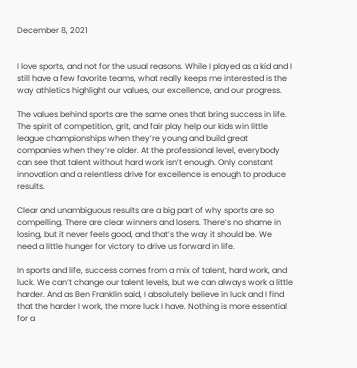December 8, 2021


I love sports, and not for the usual reasons. While I played as a kid and I still have a few favorite teams, what really keeps me interested is the way athletics highlight our values, our excellence, and our progress.

The values behind sports are the same ones that bring success in life. The spirit of competition, grit, and fair play help our kids win little league championships when they’re young and build great companies when they’re older. At the professional level, everybody can see that talent without hard work isn’t enough. Only constant innovation and a relentless drive for excellence is enough to produce results.

Clear and unambiguous results are a big part of why sports are so compelling. There are clear winners and losers. There’s no shame in losing, but it never feels good, and that’s the way it should be. We need a little hunger for victory to drive us forward in life.

In sports and life, success comes from a mix of talent, hard work, and luck. We can’t change our talent levels, but we can always work a little harder. And as Ben Franklin said, I absolutely believe in luck and I find that the harder I work, the more luck I have. Nothing is more essential for a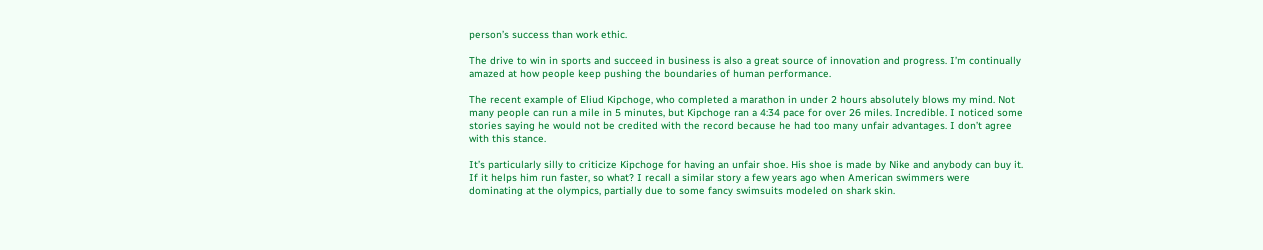person’s success than work ethic.

The drive to win in sports and succeed in business is also a great source of innovation and progress. I’m continually amazed at how people keep pushing the boundaries of human performance.

The recent example of Eliud Kipchoge, who completed a marathon in under 2 hours absolutely blows my mind. Not many people can run a mile in 5 minutes, but Kipchoge ran a 4:34 pace for over 26 miles. Incredible. I noticed some stories saying he would not be credited with the record because he had too many unfair advantages. I don’t agree with this stance.

It’s particularly silly to criticize Kipchoge for having an unfair shoe. His shoe is made by Nike and anybody can buy it. If it helps him run faster, so what? I recall a similar story a few years ago when American swimmers were dominating at the olympics, partially due to some fancy swimsuits modeled on shark skin.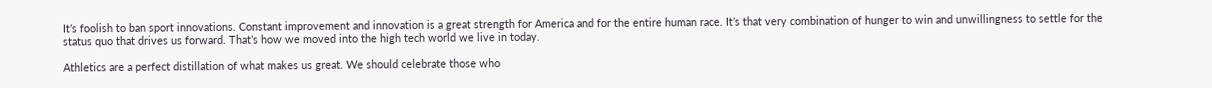It’s foolish to ban sport innovations. Constant improvement and innovation is a great strength for America and for the entire human race. It’s that very combination of hunger to win and unwillingness to settle for the status quo that drives us forward. That’s how we moved into the high tech world we live in today.

Athletics are a perfect distillation of what makes us great. We should celebrate those who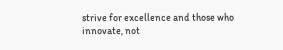strive for excellence and those who innovate, not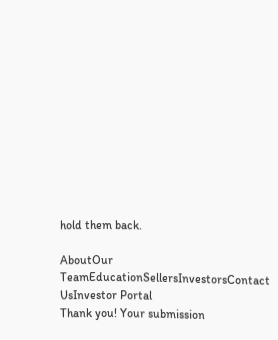hold them back.

AboutOur TeamEducationSellersInvestorsContact UsInvestor Portal
Thank you! Your submission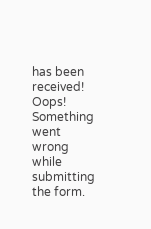has been received!
Oops! Something went wrong while submitting the form.